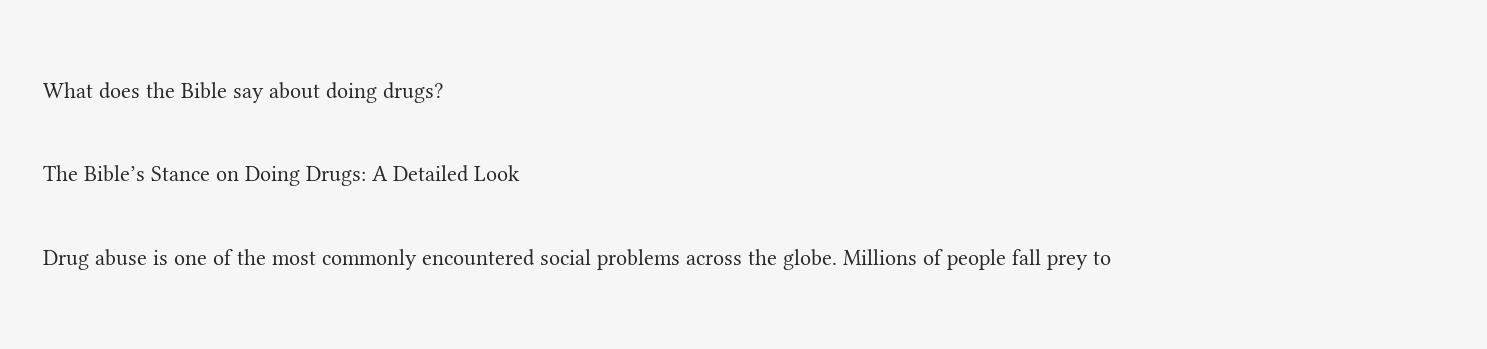What does the Bible say about doing drugs?

The Bible’s Stance on Doing Drugs: A Detailed Look

Drug abuse is one of the most commonly encountered social problems across the globe. Millions of people fall prey to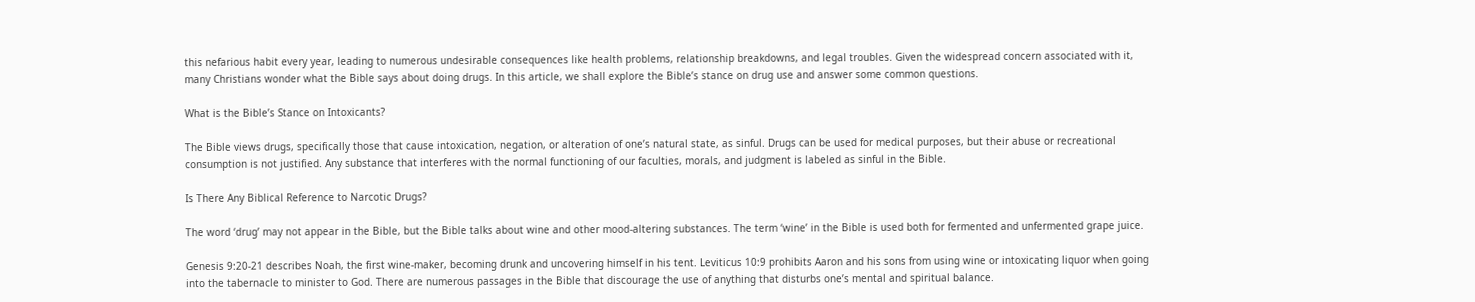this nefarious habit every year, leading to numerous undesirable consequences like health problems, relationship breakdowns, and legal troubles. Given the widespread concern associated with it, many Christians wonder what the Bible says about doing drugs. In this article, we shall explore the Bible’s stance on drug use and answer some common questions.

What is the Bible’s Stance on Intoxicants?

The Bible views drugs, specifically those that cause intoxication, negation, or alteration of one’s natural state, as sinful. Drugs can be used for medical purposes, but their abuse or recreational consumption is not justified. Any substance that interferes with the normal functioning of our faculties, morals, and judgment is labeled as sinful in the Bible.

Is There Any Biblical Reference to Narcotic Drugs?

The word ‘drug’ may not appear in the Bible, but the Bible talks about wine and other mood-altering substances. The term ‘wine’ in the Bible is used both for fermented and unfermented grape juice.

Genesis 9:20-21 describes Noah, the first wine-maker, becoming drunk and uncovering himself in his tent. Leviticus 10:9 prohibits Aaron and his sons from using wine or intoxicating liquor when going into the tabernacle to minister to God. There are numerous passages in the Bible that discourage the use of anything that disturbs one’s mental and spiritual balance.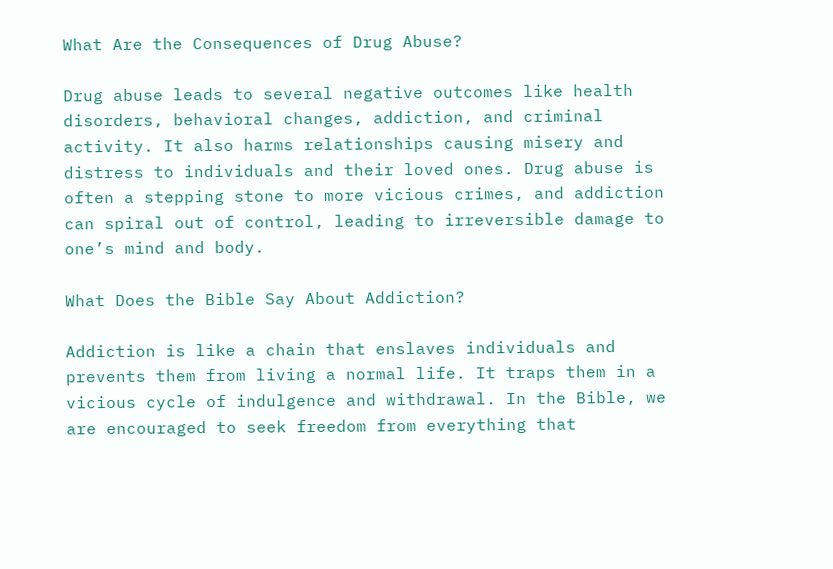What Are the Consequences of Drug Abuse?

Drug abuse leads to several negative outcomes like health disorders, behavioral changes, addiction, and criminal activity. It also harms relationships causing misery and distress to individuals and their loved ones. Drug abuse is often a stepping stone to more vicious crimes, and addiction can spiral out of control, leading to irreversible damage to one’s mind and body.

What Does the Bible Say About Addiction?

Addiction is like a chain that enslaves individuals and prevents them from living a normal life. It traps them in a vicious cycle of indulgence and withdrawal. In the Bible, we are encouraged to seek freedom from everything that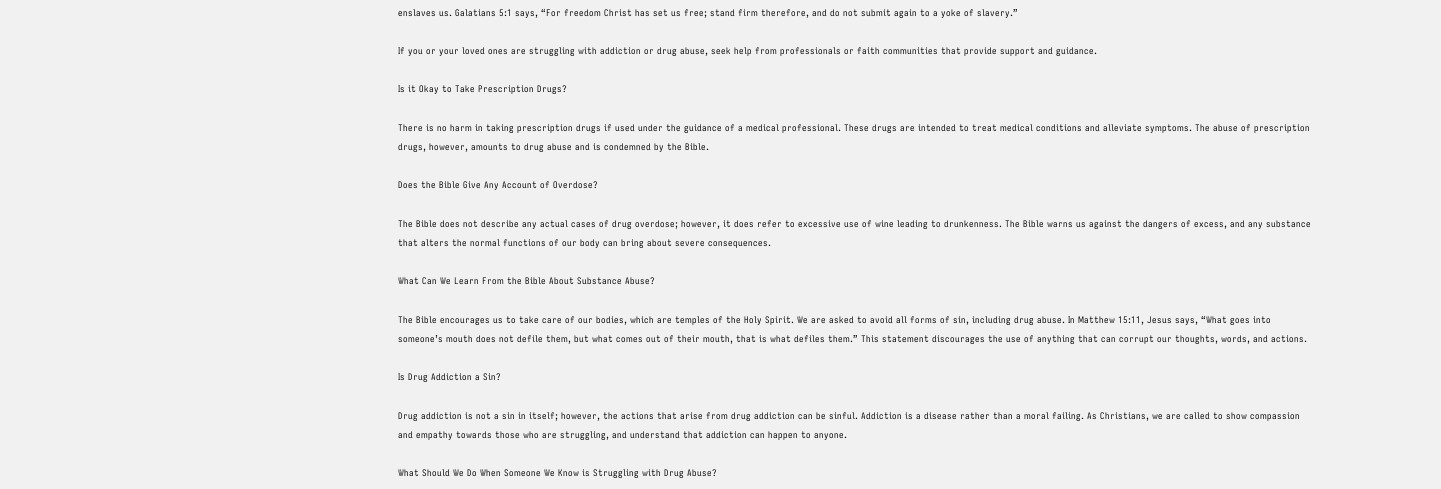enslaves us. Galatians 5:1 says, “For freedom Christ has set us free; stand firm therefore, and do not submit again to a yoke of slavery.”

If you or your loved ones are struggling with addiction or drug abuse, seek help from professionals or faith communities that provide support and guidance.

Is it Okay to Take Prescription Drugs?

There is no harm in taking prescription drugs if used under the guidance of a medical professional. These drugs are intended to treat medical conditions and alleviate symptoms. The abuse of prescription drugs, however, amounts to drug abuse and is condemned by the Bible.

Does the Bible Give Any Account of Overdose?

The Bible does not describe any actual cases of drug overdose; however, it does refer to excessive use of wine leading to drunkenness. The Bible warns us against the dangers of excess, and any substance that alters the normal functions of our body can bring about severe consequences.

What Can We Learn From the Bible About Substance Abuse?

The Bible encourages us to take care of our bodies, which are temples of the Holy Spirit. We are asked to avoid all forms of sin, including drug abuse. In Matthew 15:11, Jesus says, “What goes into someone’s mouth does not defile them, but what comes out of their mouth, that is what defiles them.” This statement discourages the use of anything that can corrupt our thoughts, words, and actions.

Is Drug Addiction a Sin?

Drug addiction is not a sin in itself; however, the actions that arise from drug addiction can be sinful. Addiction is a disease rather than a moral failing. As Christians, we are called to show compassion and empathy towards those who are struggling, and understand that addiction can happen to anyone.

What Should We Do When Someone We Know is Struggling with Drug Abuse?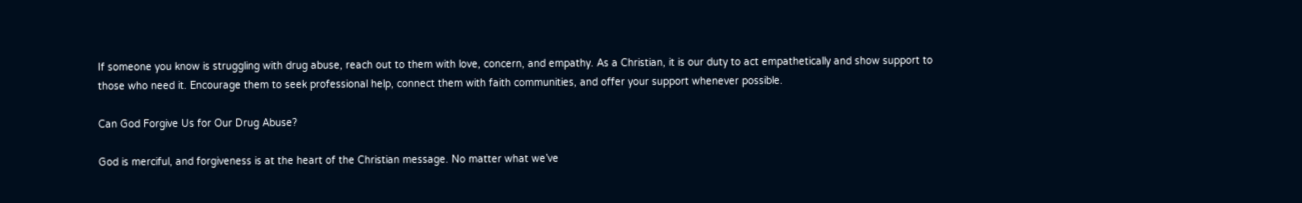If someone you know is struggling with drug abuse, reach out to them with love, concern, and empathy. As a Christian, it is our duty to act empathetically and show support to those who need it. Encourage them to seek professional help, connect them with faith communities, and offer your support whenever possible.

Can God Forgive Us for Our Drug Abuse?

God is merciful, and forgiveness is at the heart of the Christian message. No matter what we’ve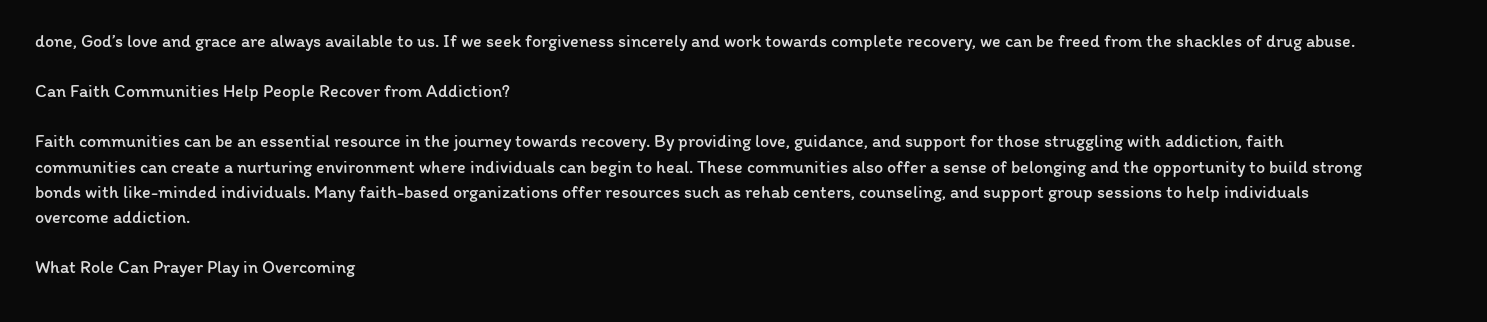done, God’s love and grace are always available to us. If we seek forgiveness sincerely and work towards complete recovery, we can be freed from the shackles of drug abuse.

Can Faith Communities Help People Recover from Addiction?

Faith communities can be an essential resource in the journey towards recovery. By providing love, guidance, and support for those struggling with addiction, faith communities can create a nurturing environment where individuals can begin to heal. These communities also offer a sense of belonging and the opportunity to build strong bonds with like-minded individuals. Many faith-based organizations offer resources such as rehab centers, counseling, and support group sessions to help individuals overcome addiction.

What Role Can Prayer Play in Overcoming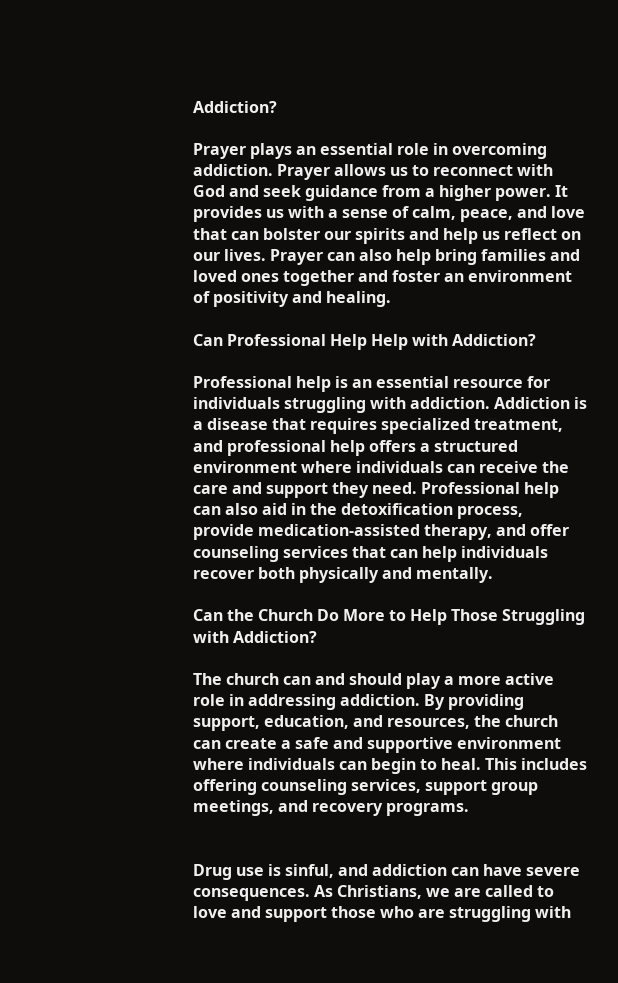Addiction?

Prayer plays an essential role in overcoming addiction. Prayer allows us to reconnect with God and seek guidance from a higher power. It provides us with a sense of calm, peace, and love that can bolster our spirits and help us reflect on our lives. Prayer can also help bring families and loved ones together and foster an environment of positivity and healing.

Can Professional Help Help with Addiction?

Professional help is an essential resource for individuals struggling with addiction. Addiction is a disease that requires specialized treatment, and professional help offers a structured environment where individuals can receive the care and support they need. Professional help can also aid in the detoxification process, provide medication-assisted therapy, and offer counseling services that can help individuals recover both physically and mentally.

Can the Church Do More to Help Those Struggling with Addiction?

The church can and should play a more active role in addressing addiction. By providing support, education, and resources, the church can create a safe and supportive environment where individuals can begin to heal. This includes offering counseling services, support group meetings, and recovery programs.


Drug use is sinful, and addiction can have severe consequences. As Christians, we are called to love and support those who are struggling with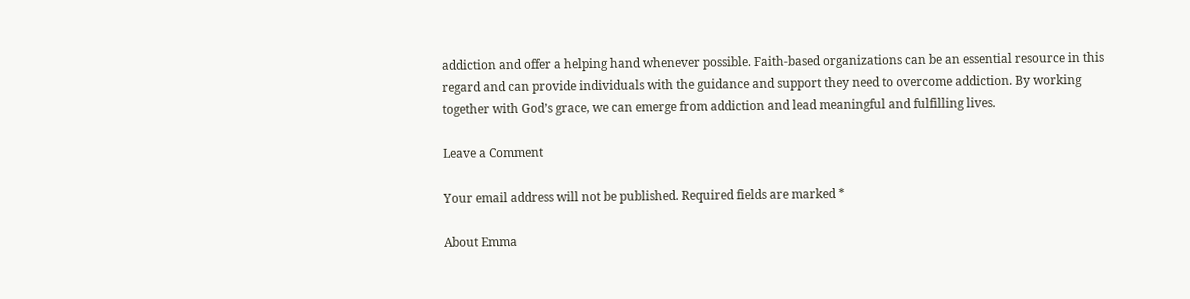addiction and offer a helping hand whenever possible. Faith-based organizations can be an essential resource in this regard and can provide individuals with the guidance and support they need to overcome addiction. By working together with God’s grace, we can emerge from addiction and lead meaningful and fulfilling lives.

Leave a Comment

Your email address will not be published. Required fields are marked *

About Emma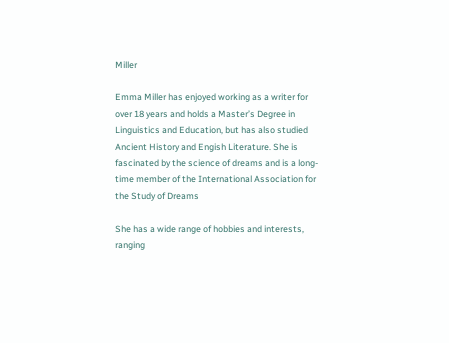Miller

Emma Miller has enjoyed working as a writer for over 18 years and holds a Master’s Degree in Linguistics and Education, but has also studied Ancient History and Engish Literature. She is fascinated by the science of dreams and is a long-time member of the International Association for the Study of Dreams

She has a wide range of hobbies and interests, ranging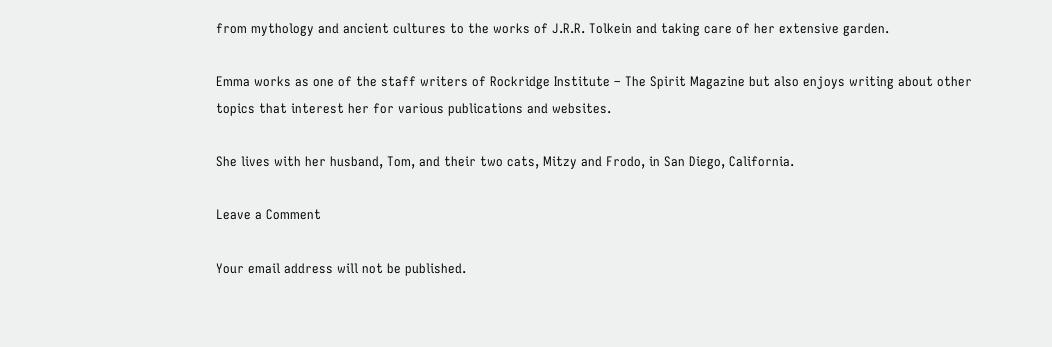from mythology and ancient cultures to the works of J.R.R. Tolkein and taking care of her extensive garden.

Emma works as one of the staff writers of Rockridge Institute – The Spirit Magazine but also enjoys writing about other topics that interest her for various publications and websites.

She lives with her husband, Tom, and their two cats, Mitzy and Frodo, in San Diego, California.

Leave a Comment

Your email address will not be published.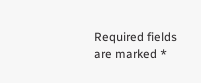Required fields are marked *